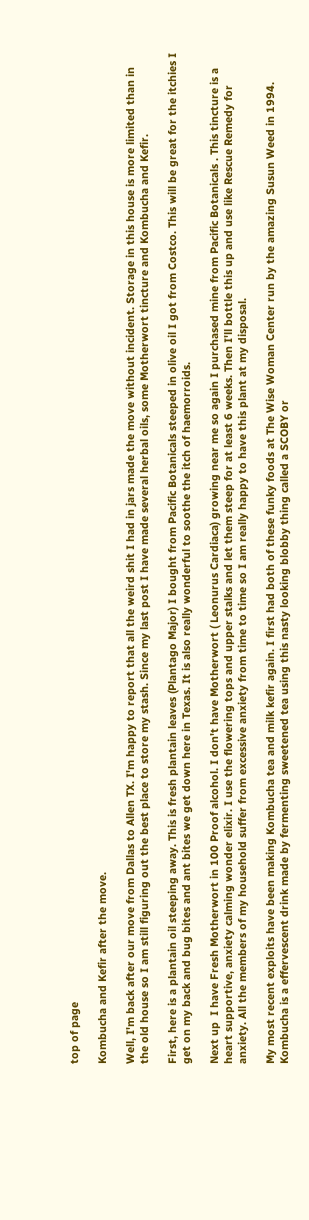top of page

Kombucha and Kefir after the move.

Well, I'm back after our move from Dallas to Allen TX. I'm happy to report that all the weird shit I had in jars made the move without incident. Storage in this house is more limited than in the old house so I am still figuring out the best place to store my stash. Since my last post I have made several herbal oils, some Motherwort tincture and Kombucha and Kefir.

First, here is a plantain oil steeping away. This is fresh plantain leaves (Plantago Major) I bought from Pacific Botanicals steeped in olive oil I got from Costco. This will be great for the itchies I get on my back and bug bites and ant bites we get down here in Texas. It is also really wonderful to soothe the itch of haemorroids.

Next up  I have Fresh Motherwort in 100 Proof alcohol. I don't have Motherwort ( Leonurus Cardiaca) growing near me so again I purchased mine from Pacific Botanicals . This tincture is a heart supportive, anxiety calming wonder elixir. I use the flowering tops and upper stalks and let them steep for at least 6 weeks. Then I'll bottle this up and use like Rescue Remedy for anxiety. All the members of my household suffer from excessive anxiety from time to time so I am really happy to have this plant at my disposal.

My most recent exploits have been making Kombucha tea and milk kefir again. I first had both of these funky foods at The Wise Woman Center run by the amazing Susun Weed in 1994. Kombucha is a effervescent drink made by fermenting sweetened tea using this nasty looking blobby thing called a SCOBY or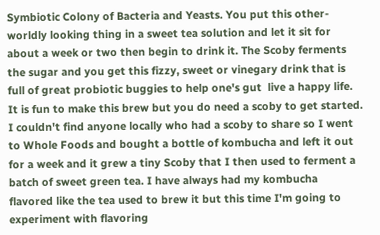Symbiotic Colony of Bacteria and Yeasts. You put this other-worldly looking thing in a sweet tea solution and let it sit for about a week or two then begin to drink it. The Scoby ferments the sugar and you get this fizzy, sweet or vinegary drink that is full of great probiotic buggies to help one's gut  live a happy life.  It is fun to make this brew but you do need a scoby to get started. I couldn't find anyone locally who had a scoby to share so I went to Whole Foods and bought a bottle of kombucha and left it out for a week and it grew a tiny Scoby that I then used to ferment a batch of sweet green tea. I have always had my kombucha flavored like the tea used to brew it but this time I'm going to experiment with flavoring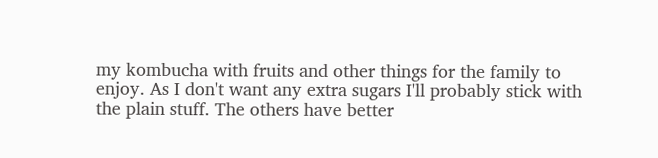my kombucha with fruits and other things for the family to enjoy. As I don't want any extra sugars I'll probably stick with the plain stuff. The others have better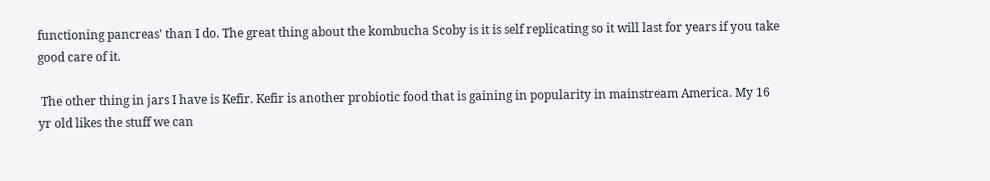functioning pancreas' than I do. The great thing about the kombucha Scoby is it is self replicating so it will last for years if you take good care of it.

 The other thing in jars I have is Kefir. Kefir is another probiotic food that is gaining in popularity in mainstream America. My 16 yr old likes the stuff we can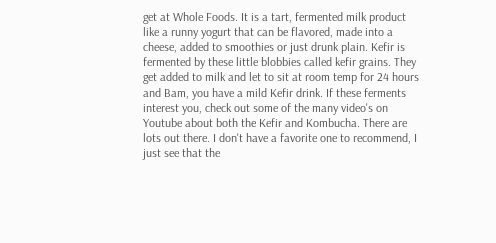get at Whole Foods. It is a tart, fermented milk product like a runny yogurt that can be flavored, made into a cheese, added to smoothies or just drunk plain. Kefir is fermented by these little blobbies called kefir grains. They get added to milk and let to sit at room temp for 24 hours and Bam, you have a mild Kefir drink. If these ferments interest you, check out some of the many video's on Youtube about both the Kefir and Kombucha. There are lots out there. I don't have a favorite one to recommend, I just see that the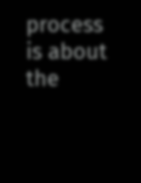process is about the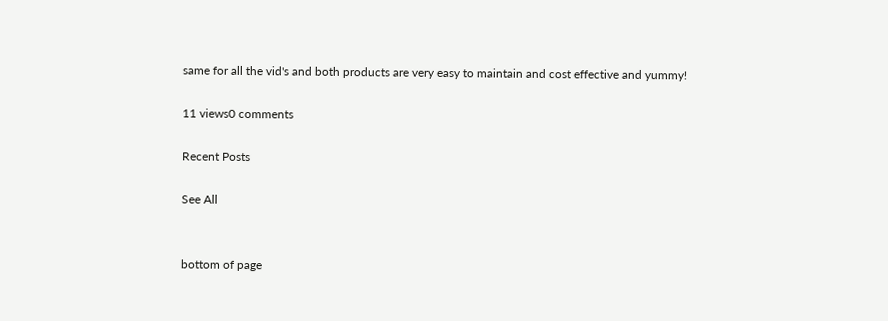same for all the vid's and both products are very easy to maintain and cost effective and yummy!

11 views0 comments

Recent Posts

See All


bottom of page